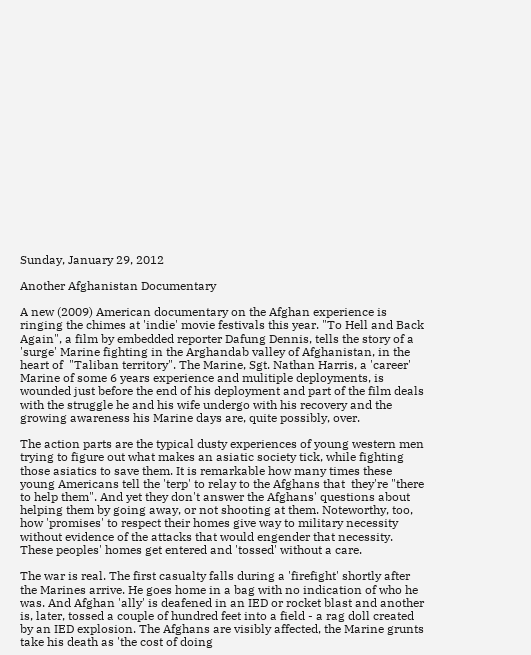Sunday, January 29, 2012

Another Afghanistan Documentary

A new (2009) American documentary on the Afghan experience is ringing the chimes at 'indie' movie festivals this year. "To Hell and Back Again", a film by embedded reporter Dafung Dennis, tells the story of a 'surge' Marine fighting in the Arghandab valley of Afghanistan, in the heart of  "Taliban territory". The Marine, Sgt. Nathan Harris, a 'career' Marine of some 6 years experience and mulitiple deployments, is wounded just before the end of his deployment and part of the film deals with the struggle he and his wife undergo with his recovery and the growing awareness his Marine days are, quite possibly, over.

The action parts are the typical dusty experiences of young western men trying to figure out what makes an asiatic society tick, while fighting those asiatics to save them. It is remarkable how many times these young Americans tell the 'terp' to relay to the Afghans that  they're "there to help them". And yet they don't answer the Afghans' questions about helping them by going away, or not shooting at them. Noteworthy, too, how 'promises' to respect their homes give way to military necessity without evidence of the attacks that would engender that necessity. These peoples' homes get entered and 'tossed' without a care.

The war is real. The first casualty falls during a 'firefight' shortly after the Marines arrive. He goes home in a bag with no indication of who he was. And Afghan 'ally' is deafened in an IED or rocket blast and another is, later, tossed a couple of hundred feet into a field - a rag doll created by an IED explosion. The Afghans are visibly affected, the Marine grunts take his death as 'the cost of doing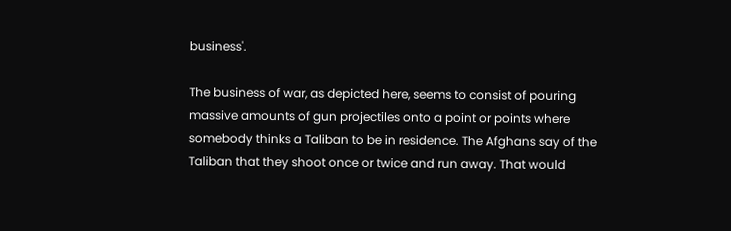business'.

The business of war, as depicted here, seems to consist of pouring massive amounts of gun projectiles onto a point or points where somebody thinks a Taliban to be in residence. The Afghans say of the Taliban that they shoot once or twice and run away. That would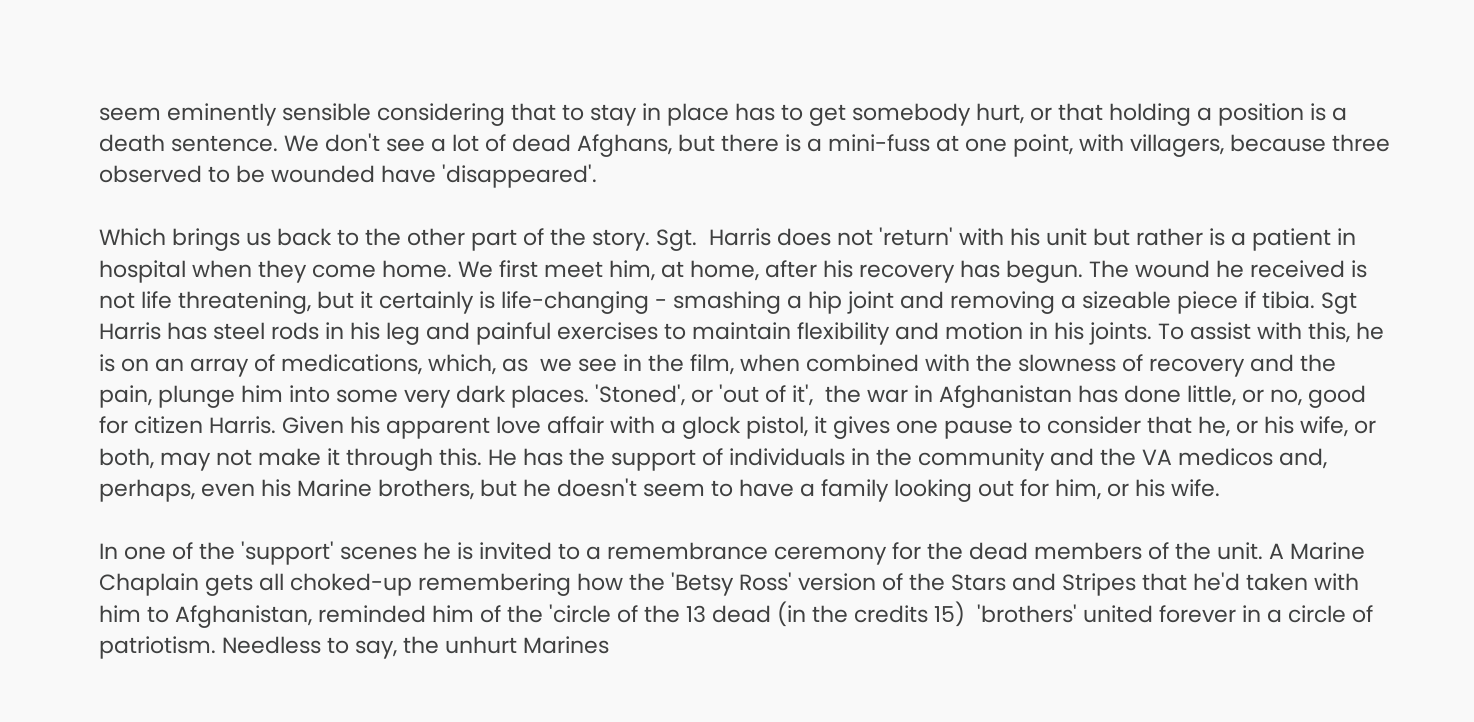seem eminently sensible considering that to stay in place has to get somebody hurt, or that holding a position is a death sentence. We don't see a lot of dead Afghans, but there is a mini-fuss at one point, with villagers, because three observed to be wounded have 'disappeared'.

Which brings us back to the other part of the story. Sgt.  Harris does not 'return' with his unit but rather is a patient in hospital when they come home. We first meet him, at home, after his recovery has begun. The wound he received is not life threatening, but it certainly is life-changing - smashing a hip joint and removing a sizeable piece if tibia. Sgt Harris has steel rods in his leg and painful exercises to maintain flexibility and motion in his joints. To assist with this, he is on an array of medications, which, as  we see in the film, when combined with the slowness of recovery and the pain, plunge him into some very dark places. 'Stoned', or 'out of it',  the war in Afghanistan has done little, or no, good for citizen Harris. Given his apparent love affair with a glock pistol, it gives one pause to consider that he, or his wife, or both, may not make it through this. He has the support of individuals in the community and the VA medicos and, perhaps, even his Marine brothers, but he doesn't seem to have a family looking out for him, or his wife.

In one of the 'support' scenes he is invited to a remembrance ceremony for the dead members of the unit. A Marine Chaplain gets all choked-up remembering how the 'Betsy Ross' version of the Stars and Stripes that he'd taken with him to Afghanistan, reminded him of the 'circle of the 13 dead (in the credits 15)  'brothers' united forever in a circle of patriotism. Needless to say, the unhurt Marines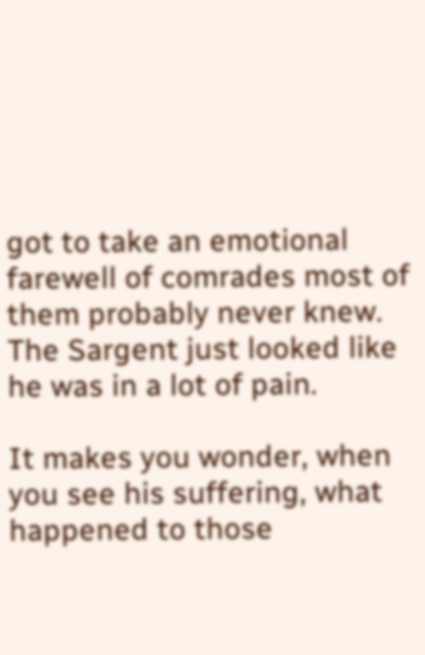got to take an emotional farewell of comrades most of them probably never knew. The Sargent just looked like he was in a lot of pain.

It makes you wonder, when you see his suffering, what happened to those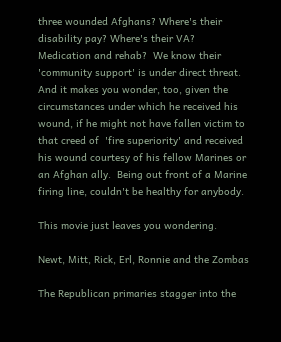three wounded Afghans? Where's their disability pay? Where's their VA?  Medication and rehab?  We know their 'community support' is under direct threat. And it makes you wonder, too, given the circumstances under which he received his wound, if he might not have fallen victim to that creed of  'fire superiority' and received his wound courtesy of his fellow Marines or an Afghan ally.  Being out front of a Marine firing line, couldn't be healthy for anybody.

This movie just leaves you wondering.

Newt, Mitt, Rick, Erl, Ronnie and the Zombas

The Republican primaries stagger into the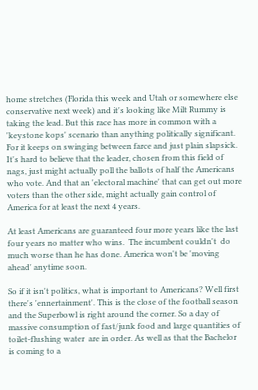home stretches (Florida this week and Utah or somewhere else conservative next week) and it's looking like Milt Rummy is taking the lead. But this race has more in common with a 'keystone kops' scenario than anything politically significant. For it keeps on swinging between farce and just plain slapsick. It's hard to believe that the leader, chosen from this field of nags, just might actually poll the ballots of half the Americans who vote. And that an 'electoral machine' that can get out more voters than the other side, might actually gain control of America for at least the next 4 years.

At least Americans are guaranteed four more years like the last four years no matter who wins.  The incumbent couldn't  do  much worse than he has done. America won't be 'moving ahead' anytime soon.

So if it isn't politics, what is important to Americans? Well first there's 'ennertainment'. This is the close of the football season and the Superbowl is right around the corner. So a day of massive consumption of fast/junk food and large quantities of toilet-flushing water  are in order. As well as that the Bachelor is coming to a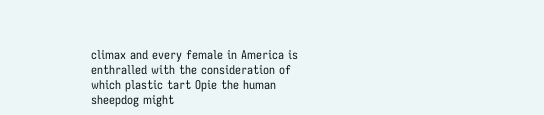climax and every female in America is enthralled with the consideration of  which plastic tart Opie the human sheepdog might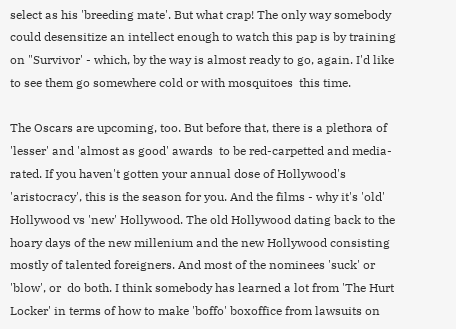select as his 'breeding mate'. But what crap! The only way somebody could desensitize an intellect enough to watch this pap is by training on "Survivor' - which, by the way is almost ready to go, again. I'd like to see them go somewhere cold or with mosquitoes  this time.

The Oscars are upcoming, too. But before that, there is a plethora of 'lesser' and 'almost as good' awards  to be red-carpetted and media-rated. If you haven't gotten your annual dose of Hollywood's 'aristocracy', this is the season for you. And the films - why it's 'old' Hollywood vs 'new' Hollywood. The old Hollywood dating back to the hoary days of the new millenium and the new Hollywood consisting mostly of talented foreigners. And most of the nominees 'suck' or 'blow', or  do both. I think somebody has learned a lot from 'The Hurt Locker' in terms of how to make 'boffo' boxoffice from lawsuits on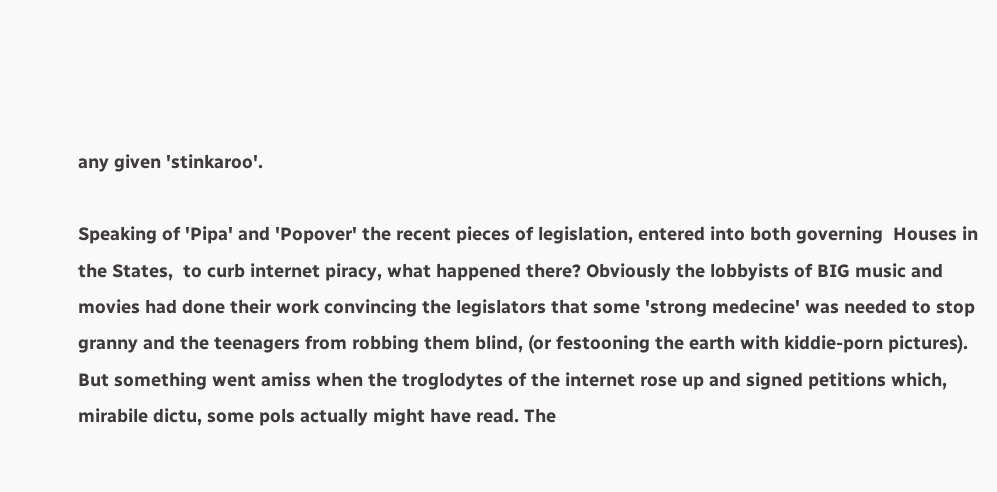any given 'stinkaroo'.

Speaking of 'Pipa' and 'Popover' the recent pieces of legislation, entered into both governing  Houses in the States,  to curb internet piracy, what happened there? Obviously the lobbyists of BIG music and movies had done their work convincing the legislators that some 'strong medecine' was needed to stop granny and the teenagers from robbing them blind, (or festooning the earth with kiddie-porn pictures). But something went amiss when the troglodytes of the internet rose up and signed petitions which, mirabile dictu, some pols actually might have read. The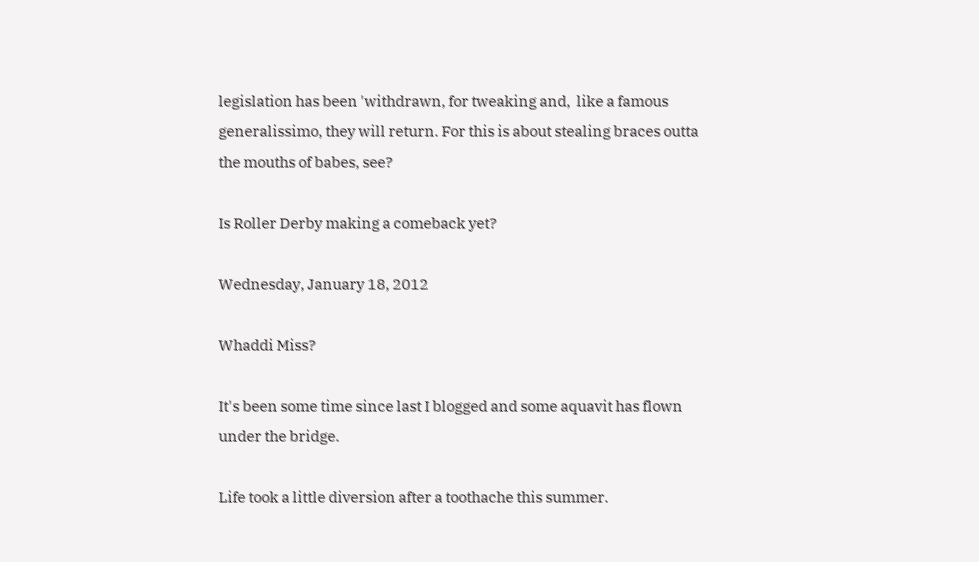legislation has been 'withdrawn, for tweaking and,  like a famous generalissimo, they will return. For this is about stealing braces outta the mouths of babes, see?

Is Roller Derby making a comeback yet?

Wednesday, January 18, 2012

Whaddi Miss?

It's been some time since last I blogged and some aquavit has flown under the bridge.

Life took a little diversion after a toothache this summer.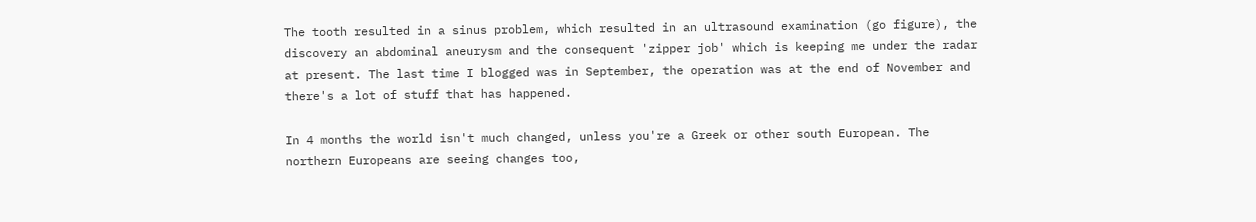The tooth resulted in a sinus problem, which resulted in an ultrasound examination (go figure), the discovery an abdominal aneurysm and the consequent 'zipper job' which is keeping me under the radar at present. The last time I blogged was in September, the operation was at the end of November and there's a lot of stuff that has happened.

In 4 months the world isn't much changed, unless you're a Greek or other south European. The northern Europeans are seeing changes too,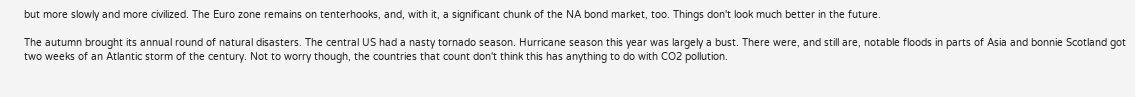but more slowly and more civilized. The Euro zone remains on tenterhooks, and, with it, a significant chunk of the NA bond market, too. Things don't look much better in the future.

The autumn brought its annual round of natural disasters. The central US had a nasty tornado season. Hurricane season this year was largely a bust. There were, and still are, notable floods in parts of Asia and bonnie Scotland got two weeks of an Atlantic storm of the century. Not to worry though, the countries that count don't think this has anything to do with CO2 pollution.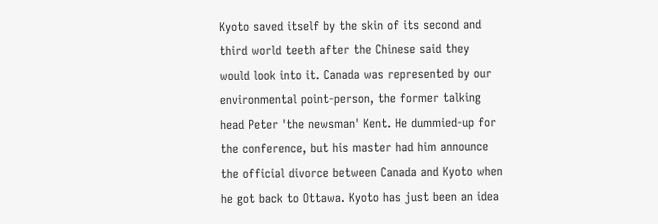Kyoto saved itself by the skin of its second and third world teeth after the Chinese said they would look into it. Canada was represented by our environmental point-person, the former talking head Peter 'the newsman' Kent. He dummied-up for the conference, but his master had him announce the official divorce between Canada and Kyoto when he got back to Ottawa. Kyoto has just been an idea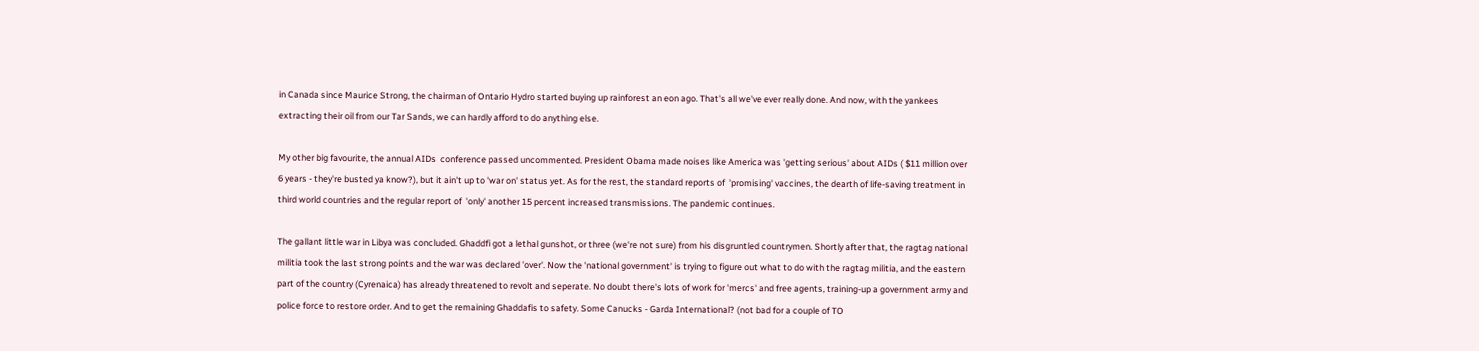in Canada since Maurice Strong, the chairman of Ontario Hydro started buying up rainforest an eon ago. That's all we've ever really done. And now, with the yankees extracting their oil from our Tar Sands, we can hardly afford to do anything else.

My other big favourite, the annual AIDs  conference passed uncommented. President Obama made noises like America was 'getting serious' about AIDs ( $11 million over 6 years - they're busted ya know?), but it ain't up to 'war on' status yet. As for the rest, the standard reports of  'promising' vaccines, the dearth of life-saving treatment in third world countries and the regular report of  'only' another 15 percent increased transmissions. The pandemic continues.

The gallant little war in Libya was concluded. Ghaddfi got a lethal gunshot, or three (we're not sure) from his disgruntled countrymen. Shortly after that, the ragtag national militia took the last strong points and the war was declared 'over'. Now the 'national government' is trying to figure out what to do with the ragtag militia, and the eastern part of the country (Cyrenaica) has already threatened to revolt and seperate. No doubt there's lots of work for 'mercs' and free agents, training-up a government army and police force to restore order. And to get the remaining Ghaddafis to safety. Some Canucks - Garda International? (not bad for a couple of TO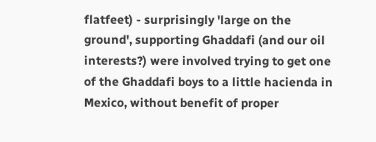flatfeet) - surprisingly 'large on the ground', supporting Ghaddafi (and our oil interests?) were involved trying to get one of the Ghaddafi boys to a little hacienda in Mexico, without benefit of proper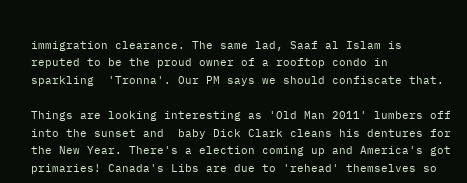immigration clearance. The same lad, Saaf al Islam is reputed to be the proud owner of a rooftop condo in sparkling  'Tronna'. Our PM says we should confiscate that.

Things are looking interesting as 'Old Man 2011' lumbers off into the sunset and  baby Dick Clark cleans his dentures for the New Year. There's a election coming up and America's got primaries! Canada's Libs are due to 'rehead' themselves so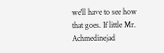we'll have to see how that goes. If little Mr. Achmedinejad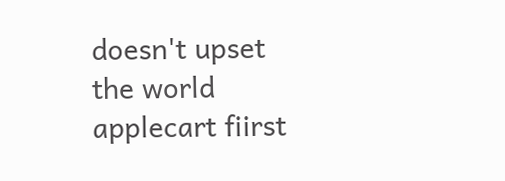doesn't upset the world applecart fiirst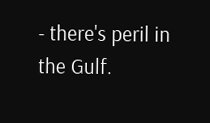- there's peril in the Gulf.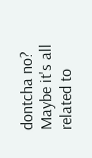dontcha no?  Maybe it's all related to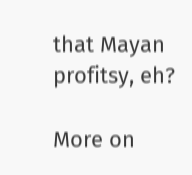that Mayan profitsy, eh?

More on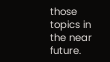those topics in the near future.